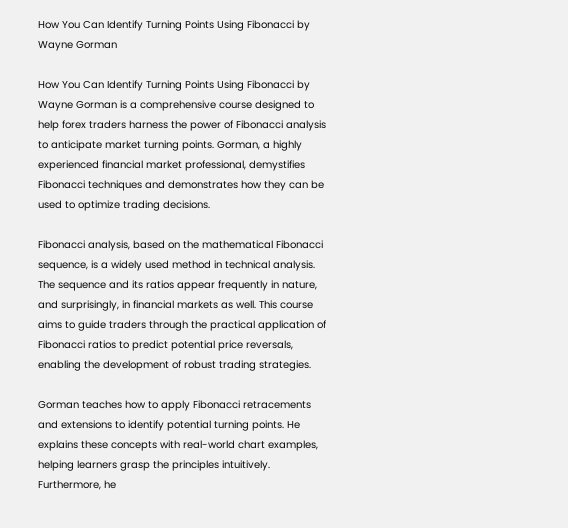How You Can Identify Turning Points Using Fibonacci by Wayne Gorman

How You Can Identify Turning Points Using Fibonacci by Wayne Gorman is a comprehensive course designed to help forex traders harness the power of Fibonacci analysis to anticipate market turning points. Gorman, a highly experienced financial market professional, demystifies Fibonacci techniques and demonstrates how they can be used to optimize trading decisions.

Fibonacci analysis, based on the mathematical Fibonacci sequence, is a widely used method in technical analysis. The sequence and its ratios appear frequently in nature, and surprisingly, in financial markets as well. This course aims to guide traders through the practical application of Fibonacci ratios to predict potential price reversals, enabling the development of robust trading strategies.

Gorman teaches how to apply Fibonacci retracements and extensions to identify potential turning points. He explains these concepts with real-world chart examples, helping learners grasp the principles intuitively. Furthermore, he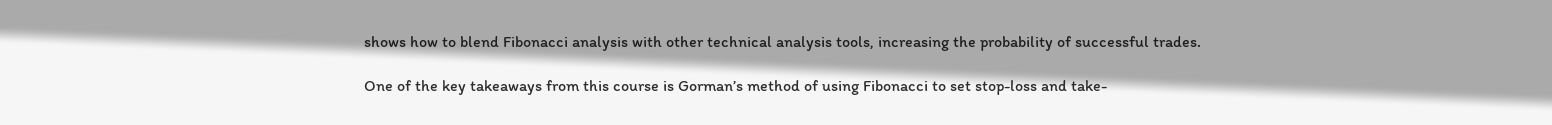shows how to blend Fibonacci analysis with other technical analysis tools, increasing the probability of successful trades.

One of the key takeaways from this course is Gorman’s method of using Fibonacci to set stop-loss and take-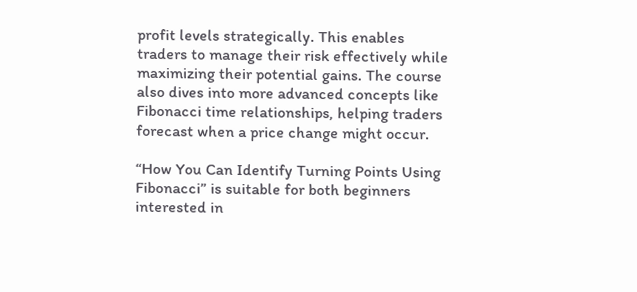profit levels strategically. This enables traders to manage their risk effectively while maximizing their potential gains. The course also dives into more advanced concepts like Fibonacci time relationships, helping traders forecast when a price change might occur.

“How You Can Identify Turning Points Using Fibonacci” is suitable for both beginners interested in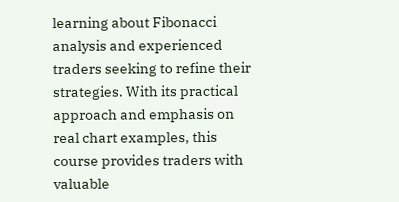learning about Fibonacci analysis and experienced traders seeking to refine their strategies. With its practical approach and emphasis on real chart examples, this course provides traders with valuable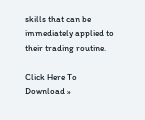skills that can be immediately applied to their trading routine.

Click Here To Download »